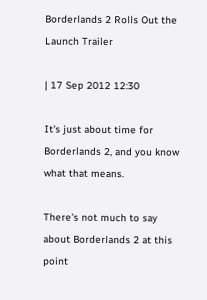Borderlands 2 Rolls Out the Launch Trailer

| 17 Sep 2012 12:30

It's just about time for Borderlands 2, and you know what that means.

There's not much to say about Borderlands 2 at this point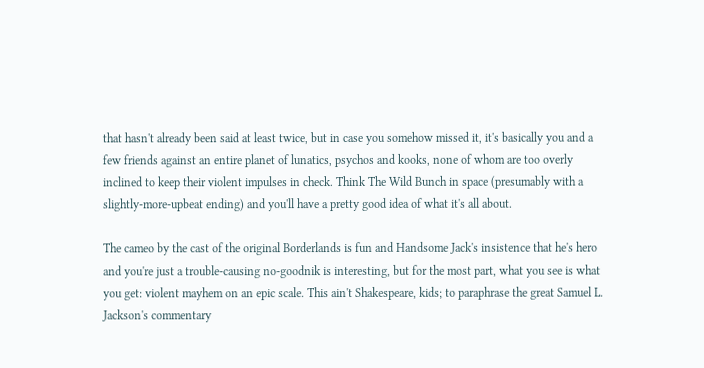that hasn't already been said at least twice, but in case you somehow missed it, it's basically you and a few friends against an entire planet of lunatics, psychos and kooks, none of whom are too overly inclined to keep their violent impulses in check. Think The Wild Bunch in space (presumably with a slightly-more-upbeat ending) and you'll have a pretty good idea of what it's all about.

The cameo by the cast of the original Borderlands is fun and Handsome Jack's insistence that he's hero and you're just a trouble-causing no-goodnik is interesting, but for the most part, what you see is what you get: violent mayhem on an epic scale. This ain't Shakespeare, kids; to paraphrase the great Samuel L. Jackson's commentary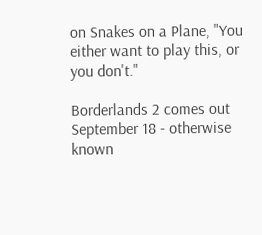on Snakes on a Plane, "You either want to play this, or you don't."

Borderlands 2 comes out September 18 - otherwise known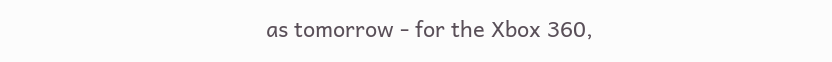as tomorrow - for the Xbox 360,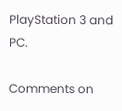PlayStation 3 and PC.

Comments on